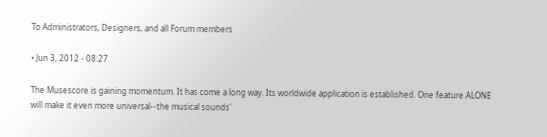To Administrators, Designers, and all Forum members

• Jun 3, 2012 - 08:27

The Musescore is gaining momentum. It has come a long way. Its worldwide application is established. One feature ALONE will make it even more universal--the musical sounds'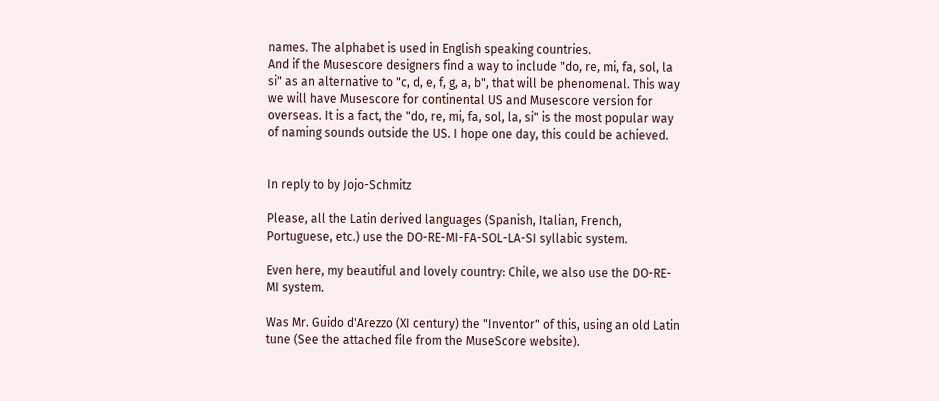names. The alphabet is used in English speaking countries.
And if the Musescore designers find a way to include "do, re, mi, fa, sol, la si" as an alternative to "c, d, e, f, g, a, b", that will be phenomenal. This way we will have Musescore for continental US and Musescore version for overseas. It is a fact, the "do, re, mi, fa, sol, la, si" is the most popular way of naming sounds outside the US. I hope one day, this could be achieved.


In reply to by Jojo-Schmitz

Please, all the Latin derived languages (Spanish, Italian, French, Portuguese, etc.) use the DO-RE-MI-FA-SOL-LA-SI syllabic system.

Even here, my beautiful and lovely country: Chile, we also use the DO-RE-MI system.

Was Mr. Guido d'Arezzo (XI century) the "Inventor" of this, using an old Latin tune (See the attached file from the MuseScore website).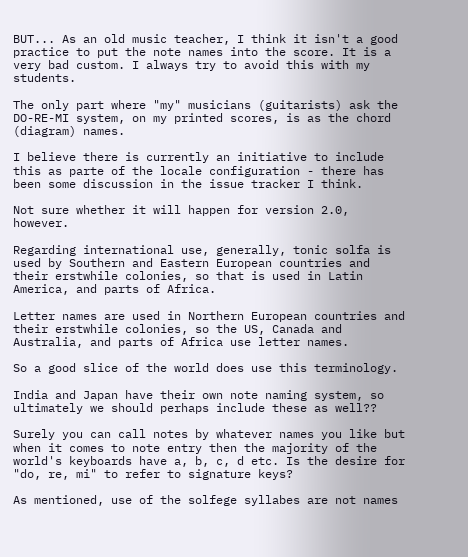BUT... As an old music teacher, I think it isn't a good practice to put the note names into the score. It is a very bad custom. I always try to avoid this with my students.

The only part where "my" musicians (guitarists) ask the DO-RE-MI system, on my printed scores, is as the chord (diagram) names.

I believe there is currently an initiative to include this as parte of the locale configuration - there has been some discussion in the issue tracker I think.

Not sure whether it will happen for version 2.0, however.

Regarding international use, generally, tonic solfa is used by Southern and Eastern European countries and their erstwhile colonies, so that is used in Latin America, and parts of Africa.

Letter names are used in Northern European countries and their erstwhile colonies, so the US, Canada and Australia, and parts of Africa use letter names.

So a good slice of the world does use this terminology.

India and Japan have their own note naming system, so ultimately we should perhaps include these as well??

Surely you can call notes by whatever names you like but when it comes to note entry then the majority of the world's keyboards have a, b, c, d etc. Is the desire for "do, re, mi" to refer to signature keys?

As mentioned, use of the solfege syllabes are not names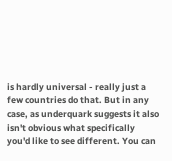is hardly universal - really just a few countries do that. But in any case, as underquark suggests it also isn't obvious what specifically you'd like to see different. You can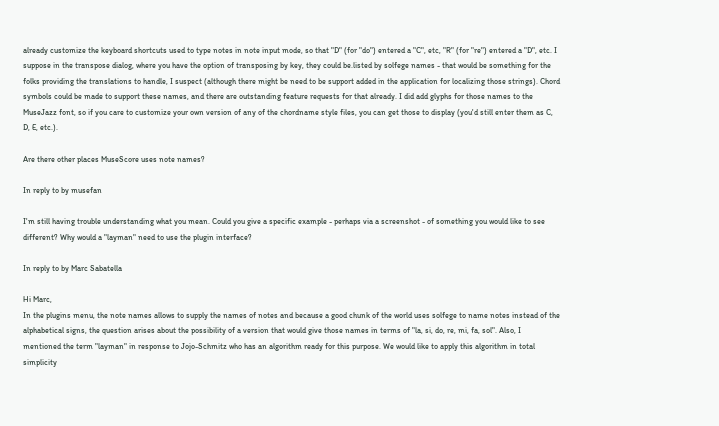already customize the keyboard shortcuts used to type notes in note input mode, so that "D" (for "do") entered a "C", etc, "R" (for "re") entered a "D", etc. I suppose in the transpose dialog, where you have the option of transposing by key, they could be.listed by solfege names - that would be something for the folks providing the translations to handle, I suspect (although there might be need to be support added in the application for localizing those strings). Chord symbols could be made to support these names, and there are outstanding feature requests for that already. I did add glyphs for those names to the MuseJazz font, so if you care to customize your own version of any of the chordname style files, you can get those to display (you'd still enter them as C, D, E, etc.).

Are there other places MuseScore uses note names?

In reply to by musefan

I'm still having trouble understanding what you mean. Could you give a specific example - perhaps via a screenshot - of something you would like to see different? Why would a "layman" need to use the plugin interface?

In reply to by Marc Sabatella

Hi Marc,
In the plugins menu, the note names allows to supply the names of notes and because a good chunk of the world uses solfege to name notes instead of the alphabetical signs, the question arises about the possibility of a version that would give those names in terms of "la, si, do, re, mi, fa, sol". Also, I mentioned the term "layman" in response to Jojo-Schmitz who has an algorithm ready for this purpose. We would like to apply this algorithm in total simplicity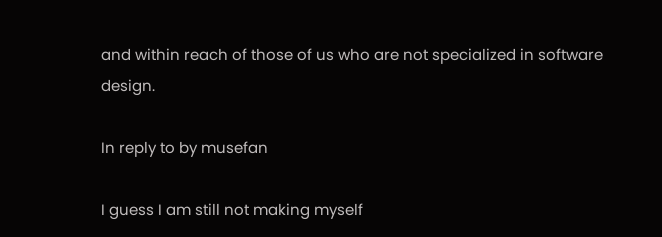and within reach of those of us who are not specialized in software design.

In reply to by musefan

I guess I am still not making myself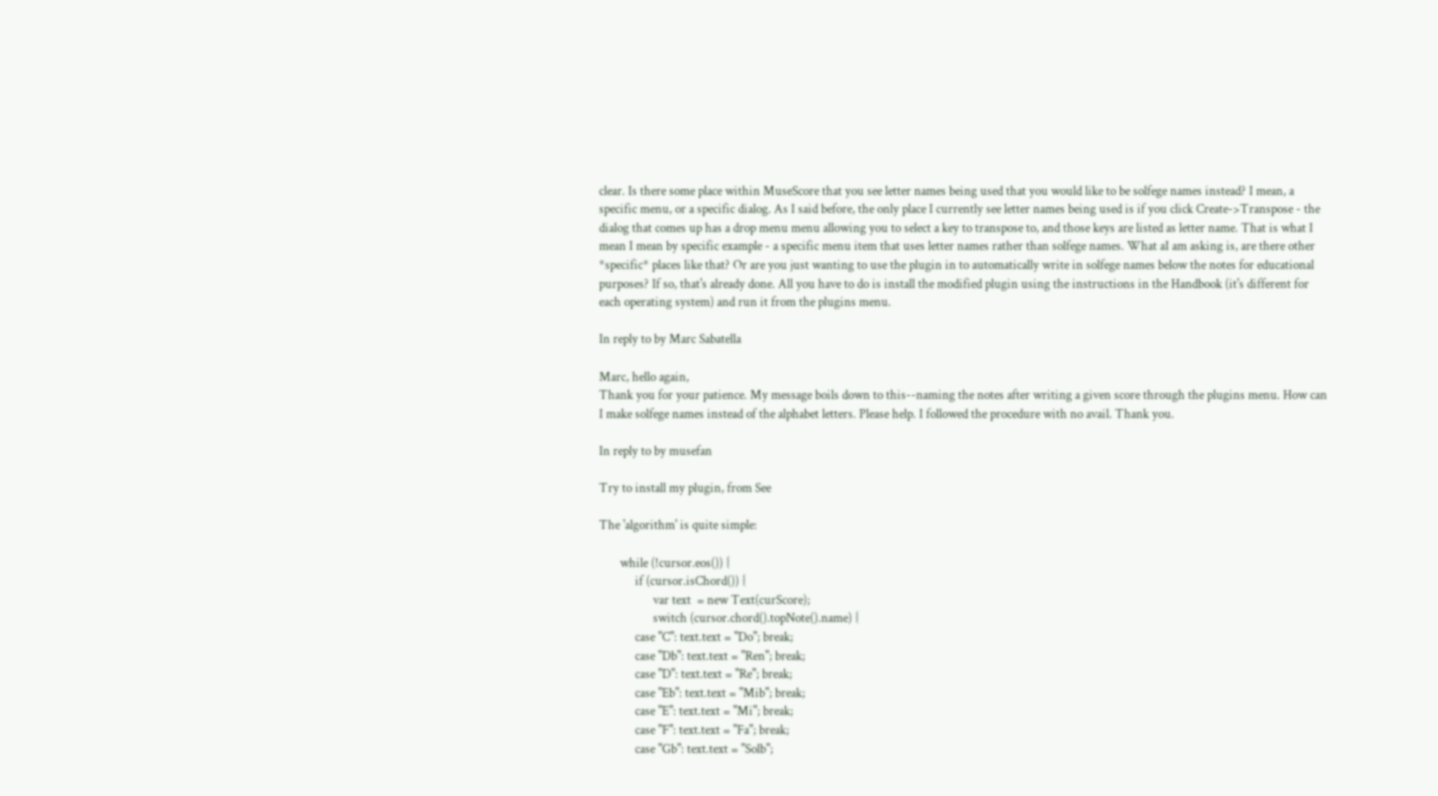clear. Is there some place within MuseScore that you see letter names being used that you would like to be solfege names instead? I mean, a specific menu, or a specific dialog. As I said before, the only place I currently see letter names being used is if you click Create->Transpose - the dialog that comes up has a drop menu menu allowing you to select a key to transpose to, and those keys are listed as letter name. That is what I mean I mean by specific example - a specific menu item that uses letter names rather than solfege names. What aI am asking is, are there other *specific* places like that? Or are you just wanting to use the plugin in to automatically write in solfege names below the notes for educational purposes? If so, that's already done. All you have to do is install the modified plugin using the instructions in the Handbook (it's different for each operating system) and run it from the plugins menu.

In reply to by Marc Sabatella

Marc, hello again,
Thank you for your patience. My message boils down to this--naming the notes after writing a given score through the plugins menu. How can I make solfege names instead of the alphabet letters. Please help. I followed the procedure with no avail. Thank you.

In reply to by musefan

Try to install my plugin, from See

The 'algorithm' is quite simple:

       while (!cursor.eos()) {
            if (cursor.isChord()) {
                  var text  = new Text(curScore);
                  switch (cursor.chord().topNote().name) {
            case "C": text.text = "Do"; break;
            case "Db": text.text = "Ren"; break;
            case "D": text.text = "Re"; break;
            case "Eb": text.text = "Mib"; break;
            case "E": text.text = "Mi"; break;
            case "F": text.text = "Fa"; break;
            case "Gb": text.text = "Solb";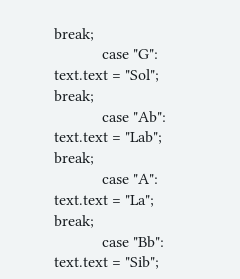break;
            case "G": text.text = "Sol"; break;
            case "Ab": text.text = "Lab"; break;
            case "A": text.text = "La"; break;
            case "Bb": text.text = "Sib";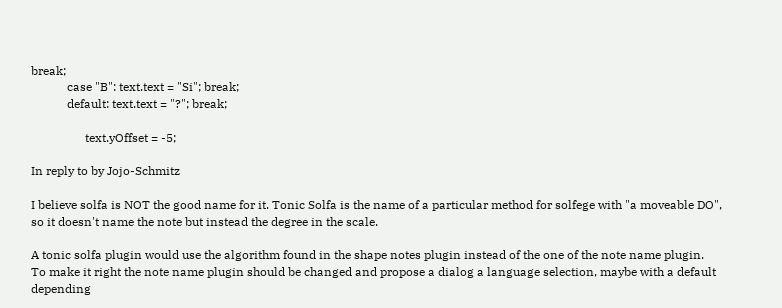break;
            case "B": text.text = "Si"; break;
            default: text.text = "?"; break;

                  text.yOffset = -5;

In reply to by Jojo-Schmitz

I believe solfa is NOT the good name for it. Tonic Solfa is the name of a particular method for solfege with "a moveable DO", so it doesn't name the note but instead the degree in the scale.

A tonic solfa plugin would use the algorithm found in the shape notes plugin instead of the one of the note name plugin.
To make it right the note name plugin should be changed and propose a dialog a language selection, maybe with a default depending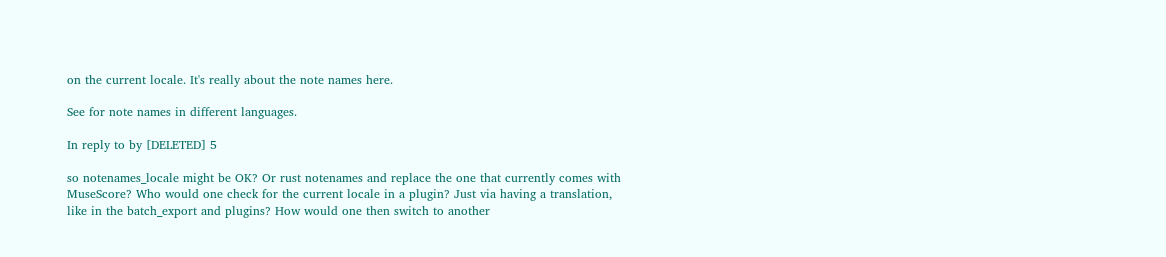on the current locale. It's really about the note names here.

See for note names in different languages.

In reply to by [DELETED] 5

so notenames_locale might be OK? Or rust notenames and replace the one that currently comes with MuseScore? Who would one check for the current locale in a plugin? Just via having a translation, like in the batch_export and plugins? How would one then switch to another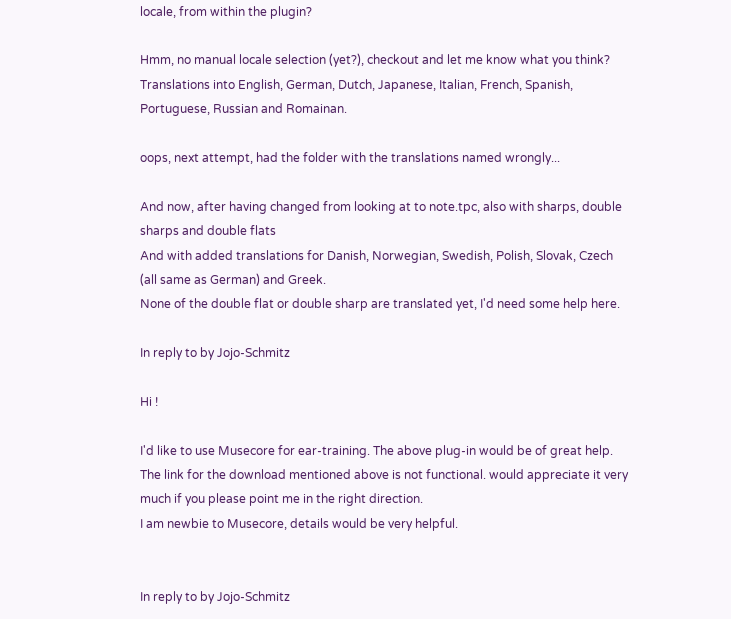locale, from within the plugin?

Hmm, no manual locale selection (yet?), checkout and let me know what you think? Translations into English, German, Dutch, Japanese, Italian, French, Spanish, Portuguese, Russian and Romainan.

oops, next attempt, had the folder with the translations named wrongly...

And now, after having changed from looking at to note.tpc, also with sharps, double sharps and double flats
And with added translations for Danish, Norwegian, Swedish, Polish, Slovak, Czech (all same as German) and Greek.
None of the double flat or double sharp are translated yet, I'd need some help here.

In reply to by Jojo-Schmitz

Hi !

I'd like to use Musecore for ear-training. The above plug-in would be of great help.
The link for the download mentioned above is not functional. would appreciate it very much if you please point me in the right direction.
I am newbie to Musecore, details would be very helpful.


In reply to by Jojo-Schmitz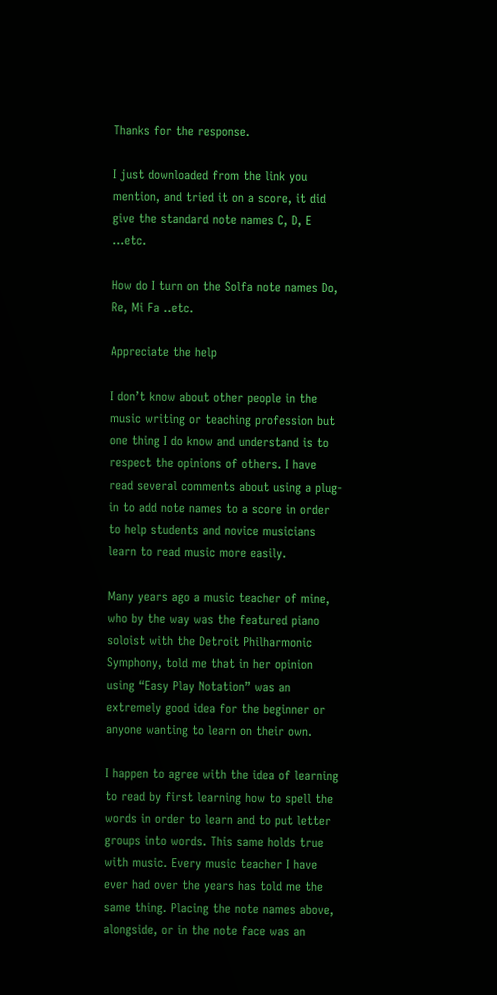Thanks for the response.

I just downloaded from the link you mention, and tried it on a score, it did give the standard note names C, D, E ...etc.

How do I turn on the Solfa note names Do, Re, Mi Fa ..etc.

Appreciate the help

I don’t know about other people in the music writing or teaching profession but one thing I do know and understand is to respect the opinions of others. I have read several comments about using a plug-in to add note names to a score in order to help students and novice musicians learn to read music more easily.

Many years ago a music teacher of mine, who by the way was the featured piano soloist with the Detroit Philharmonic Symphony, told me that in her opinion using “Easy Play Notation” was an extremely good idea for the beginner or anyone wanting to learn on their own.

I happen to agree with the idea of learning to read by first learning how to spell the words in order to learn and to put letter groups into words. This same holds true with music. Every music teacher I have ever had over the years has told me the same thing. Placing the note names above, alongside, or in the note face was an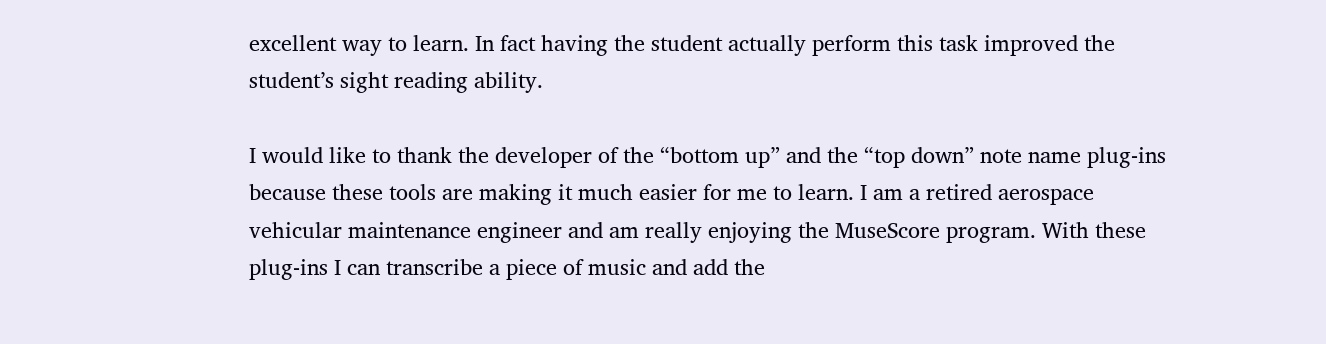excellent way to learn. In fact having the student actually perform this task improved the student’s sight reading ability.

I would like to thank the developer of the “bottom up” and the “top down” note name plug-ins because these tools are making it much easier for me to learn. I am a retired aerospace vehicular maintenance engineer and am really enjoying the MuseScore program. With these plug-ins I can transcribe a piece of music and add the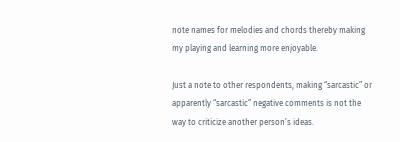note names for melodies and chords thereby making my playing and learning more enjoyable.

Just a note to other respondents, making “sarcastic” or apparently “sarcastic” negative comments is not the way to criticize another person’s ideas.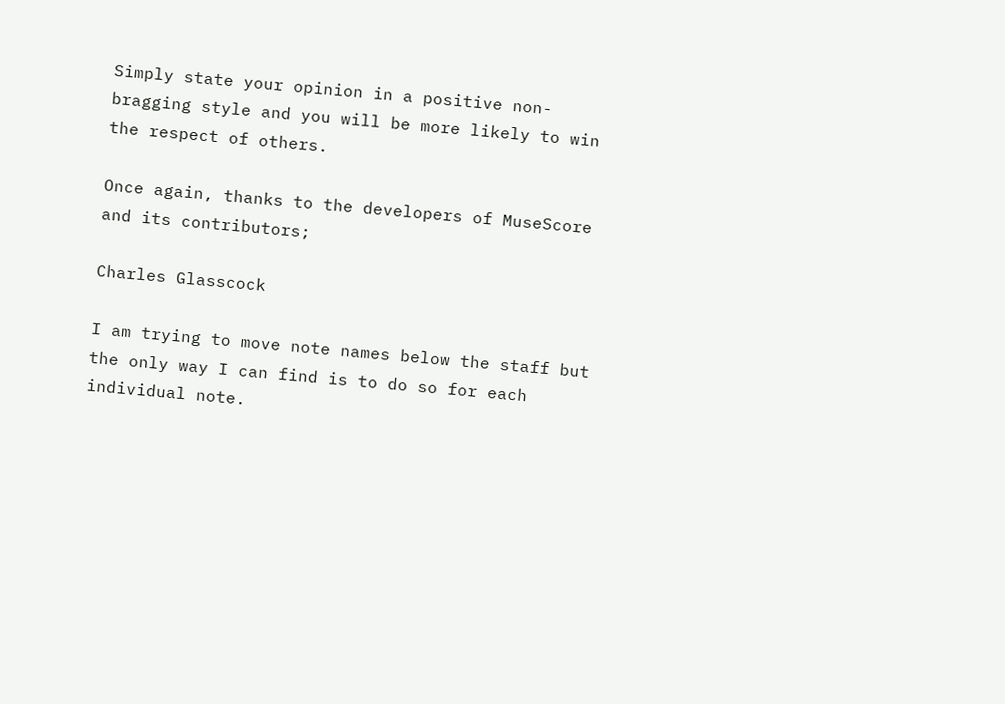Simply state your opinion in a positive non-bragging style and you will be more likely to win the respect of others.

Once again, thanks to the developers of MuseScore and its contributors;

Charles Glasscock

I am trying to move note names below the staff but the only way I can find is to do so for each individual note.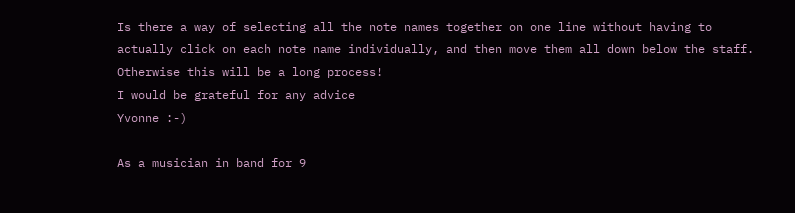Is there a way of selecting all the note names together on one line without having to actually click on each note name individually, and then move them all down below the staff. Otherwise this will be a long process!
I would be grateful for any advice
Yvonne :-)

As a musician in band for 9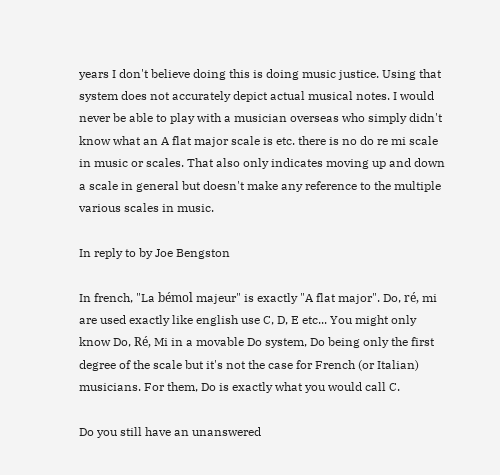years I don't believe doing this is doing music justice. Using that system does not accurately depict actual musical notes. I would never be able to play with a musician overseas who simply didn't know what an A flat major scale is etc. there is no do re mi scale in music or scales. That also only indicates moving up and down a scale in general but doesn't make any reference to the multiple various scales in music.

In reply to by Joe Bengston

In french, "La bémol majeur" is exactly "A flat major". Do, ré, mi are used exactly like english use C, D, E etc... You might only know Do, Ré, Mi in a movable Do system, Do being only the first degree of the scale but it's not the case for French (or Italian) musicians. For them, Do is exactly what you would call C.

Do you still have an unanswered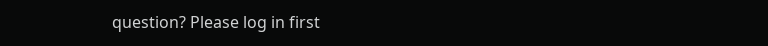question? Please log in first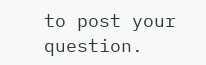to post your question.